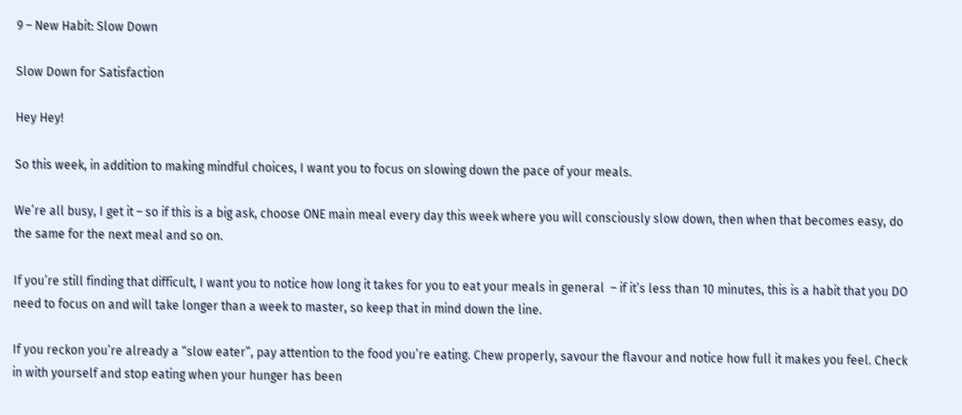9 – New Habit: Slow Down

Slow Down for Satisfaction

Hey Hey!

So this week, in addition to making mindful choices, I want you to focus on slowing down the pace of your meals.

We’re all busy, I get it – so if this is a big ask, choose ONE main meal every day this week where you will consciously slow down, then when that becomes easy, do the same for the next meal and so on.

If you’re still finding that difficult, I want you to notice how long it takes for you to eat your meals in general  – if it’s less than 10 minutes, this is a habit that you DO need to focus on and will take longer than a week to master, so keep that in mind down the line.

If you reckon you’re already a “slow eater”, pay attention to the food you’re eating. Chew properly, savour the flavour and notice how full it makes you feel. Check in with yourself and stop eating when your hunger has been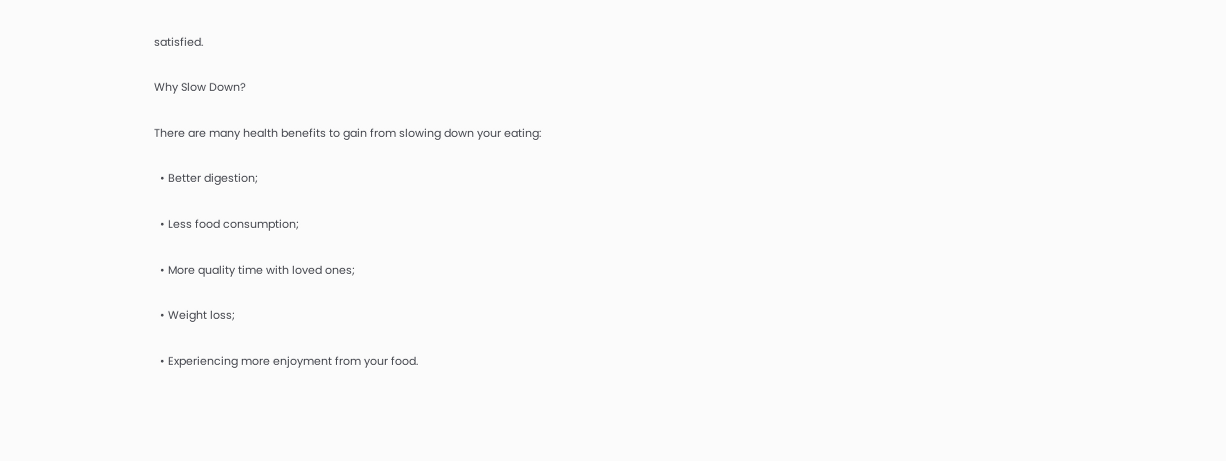satisfied.

Why Slow Down?

There are many health benefits to gain from slowing down your eating:

  • Better digestion;

  • Less food consumption;

  • More quality time with loved ones;

  • Weight loss;

  • Experiencing more enjoyment from your food.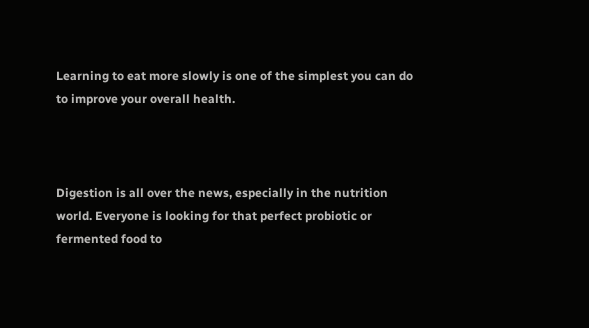Learning to eat more slowly is one of the simplest you can do to improve your overall health.



Digestion is all over the news, especially in the nutrition world. Everyone is looking for that perfect probiotic or fermented food to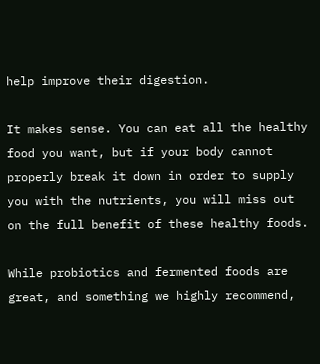help improve their digestion.

It makes sense. You can eat all the healthy food you want, but if your body cannot properly break it down in order to supply you with the nutrients, you will miss out on the full benefit of these healthy foods.

While probiotics and fermented foods are great, and something we highly recommend,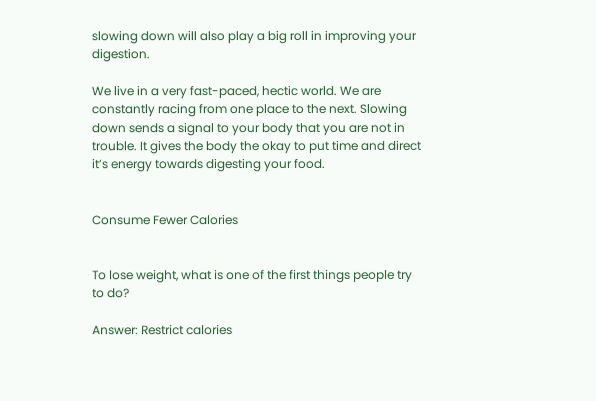slowing down will also play a big roll in improving your digestion.

We live in a very fast-paced, hectic world. We are constantly racing from one place to the next. Slowing down sends a signal to your body that you are not in trouble. It gives the body the okay to put time and direct it’s energy towards digesting your food.


Consume Fewer Calories


To lose weight, what is one of the first things people try to do?

Answer: Restrict calories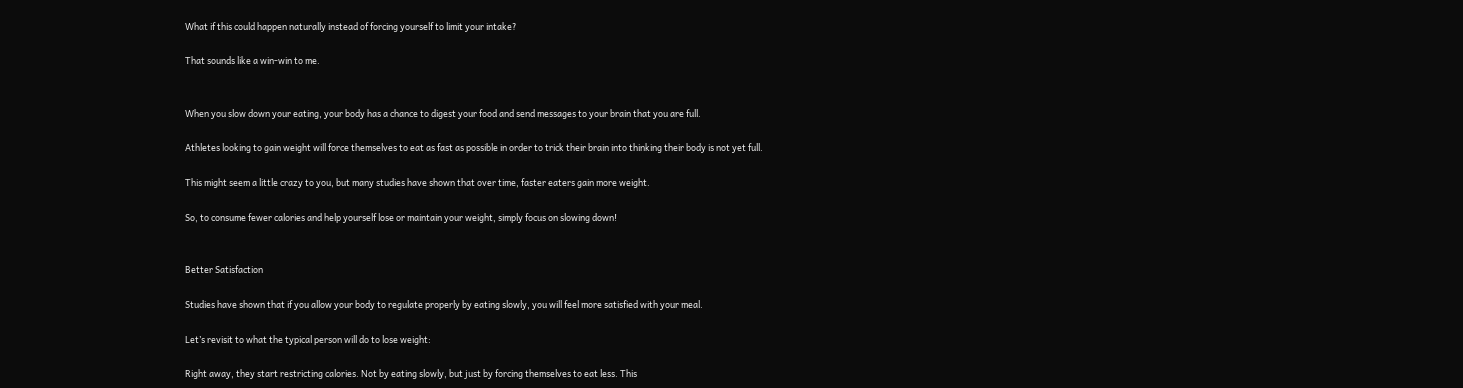What if this could happen naturally instead of forcing yourself to limit your intake?

That sounds like a win-win to me.


When you slow down your eating, your body has a chance to digest your food and send messages to your brain that you are full.

Athletes looking to gain weight will force themselves to eat as fast as possible in order to trick their brain into thinking their body is not yet full.

This might seem a little crazy to you, but many studies have shown that over time, faster eaters gain more weight.

So, to consume fewer calories and help yourself lose or maintain your weight, simply focus on slowing down!


Better Satisfaction

Studies have shown that if you allow your body to regulate properly by eating slowly, you will feel more satisfied with your meal.

Let’s revisit to what the typical person will do to lose weight:

Right away, they start restricting calories. Not by eating slowly, but just by forcing themselves to eat less. This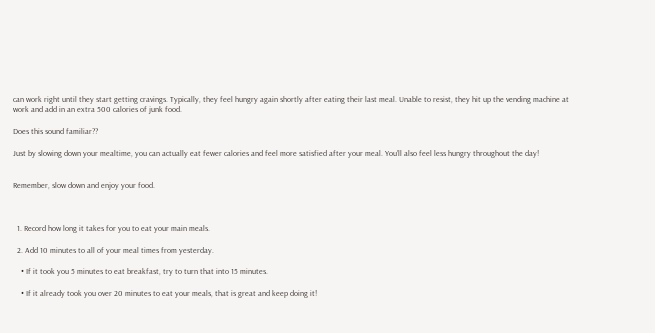can work right until they start getting cravings. Typically, they feel hungry again shortly after eating their last meal. Unable to resist, they hit up the vending machine at work and add in an extra 500 calories of junk food.

Does this sound familiar??

Just by slowing down your mealtime, you can actually eat fewer calories and feel more satisfied after your meal. You’ll also feel less hungry throughout the day!


Remember, slow down and enjoy your food.



  1. Record how long it takes for you to eat your main meals.

  2. Add 10 minutes to all of your meal times from yesterday.

    • If it took you 5 minutes to eat breakfast, try to turn that into 15 minutes.

    • If it already took you over 20 minutes to eat your meals, that is great and keep doing it!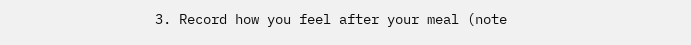3. Record how you feel after your meal (note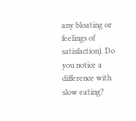any bloating or feelings of satisfaction). Do you notice a difference with slow eating?